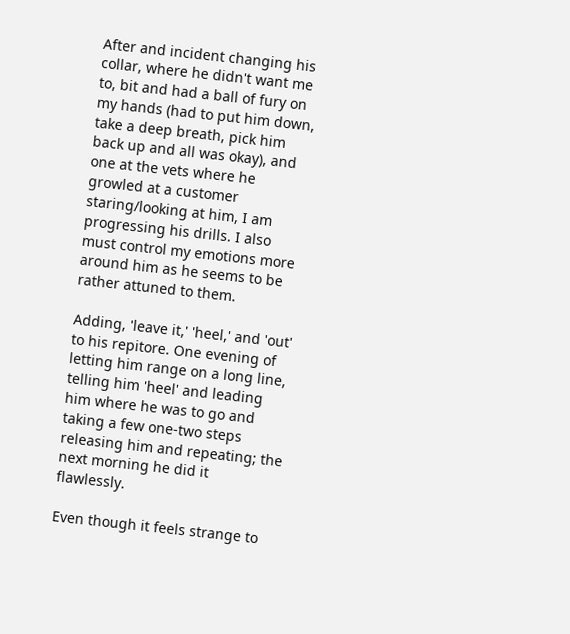After and incident changing his collar, where he didn't want me to, bit and had a ball of fury on my hands (had to put him down, take a deep breath, pick him back up and all was okay), and one at the vets where he growled at a customer staring/looking at him, I am progressing his drills. I also must control my emotions more around him as he seems to be rather attuned to them.

Adding, 'leave it,' 'heel,' and 'out' to his repitore. One evening of letting him range on a long line, telling him 'heel' and leading him where he was to go and taking a few one-two steps releasing him and repeating; the next morning he did it flawlessly.

Even though it feels strange to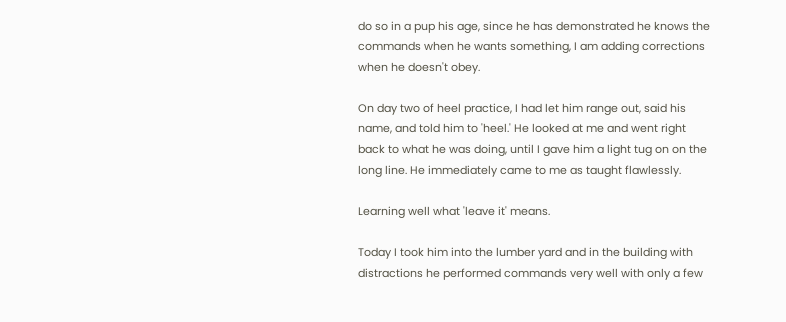do so in a pup his age, since he has demonstrated he knows the commands when he wants something, I am adding corrections when he doesn't obey.

On day two of heel practice, I had let him range out, said his name, and told him to 'heel.' He looked at me and went right back to what he was doing, until I gave him a light tug on on the long line. He immediately came to me as taught flawlessly.

Learning well what 'leave it' means.

Today I took him into the lumber yard and in the building with distractions he performed commands very well with only a few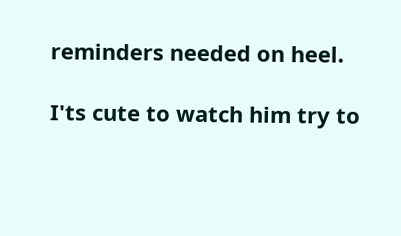reminders needed on heel.

I'ts cute to watch him try to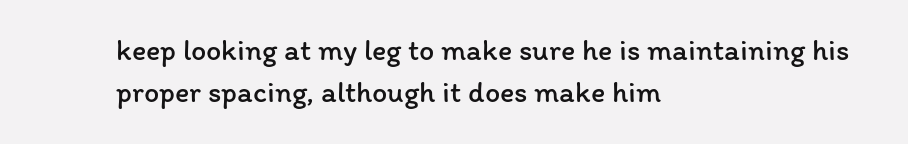keep looking at my leg to make sure he is maintaining his proper spacing, although it does make him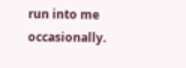run into me occasionally.